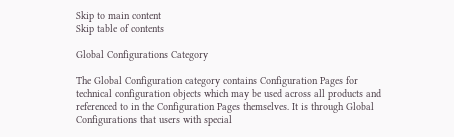Skip to main content
Skip table of contents

Global Configurations Category

The Global Configuration category contains Configuration Pages for technical configuration objects which may be used across all products and referenced to in the Configuration Pages themselves. It is through Global Configurations that users with special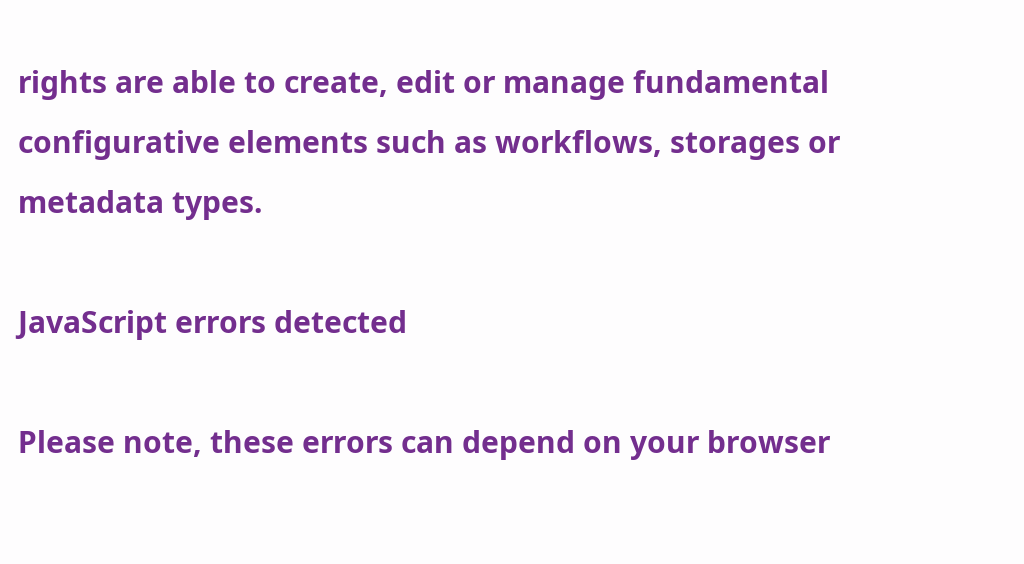rights are able to create, edit or manage fundamental configurative elements such as workflows, storages or metadata types.

JavaScript errors detected

Please note, these errors can depend on your browser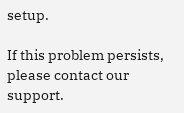setup.

If this problem persists, please contact our support.